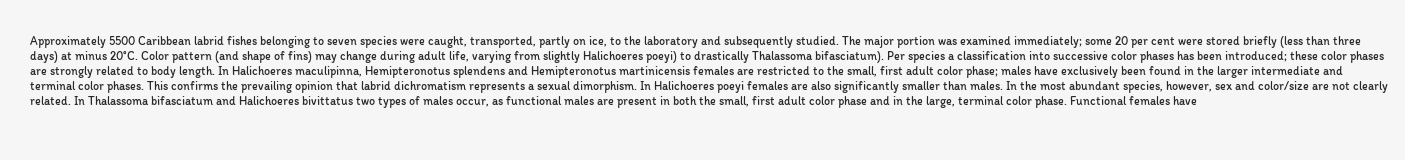Approximately 5500 Caribbean labrid fishes belonging to seven species were caught, transported, partly on ice, to the laboratory and subsequently studied. The major portion was examined immediately; some 20 per cent were stored briefly (less than three days) at minus 20°C. Color pattern (and shape of fins) may change during adult life, varying from slightly Halichoeres poeyi) to drastically Thalassoma bifasciatum). Per species a classification into successive color phases has been introduced; these color phases are strongly related to body length. In Halichoeres maculipinna, Hemipteronotus splendens and Hemipteronotus martinicensis females are restricted to the small, first adult color phase; males have exclusively been found in the larger intermediate and terminal color phases. This confirms the prevailing opinion that labrid dichromatism represents a sexual dimorphism. In Halichoeres poeyi females are also significantly smaller than males. In the most abundant species, however, sex and color/size are not clearly related. In Thalassoma bifasciatum and Halichoeres bivittatus two types of males occur, as functional males are present in both the small, first adult color phase and in the large, terminal color phase. Functional females have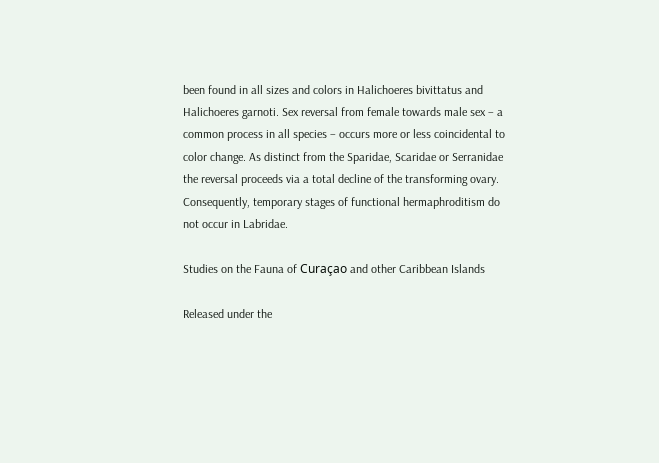been found in all sizes and colors in Halichoeres bivittatus and Halichoeres garnoti. Sex reversal from female towards male sex – a common process in all species – occurs more or less coincidental to color change. As distinct from the Sparidae, Scaridae or Serranidae the reversal proceeds via a total decline of the transforming ovary. Consequently, temporary stages of functional hermaphroditism do not occur in Labridae.

Studies on the Fauna of Curaçao and other Caribbean Islands

Released under the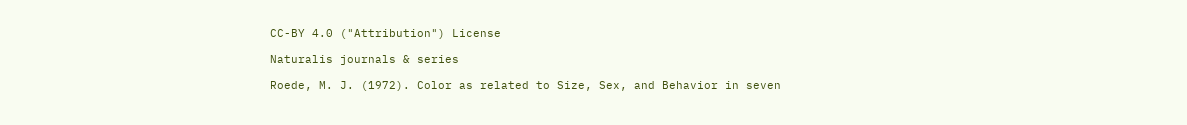CC-BY 4.0 ("Attribution") License

Naturalis journals & series

Roede, M. J. (1972). Color as related to Size, Sex, and Behavior in seven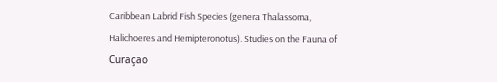Caribbean Labrid Fish Species (genera Thalassoma, Halichoeres and Hemipteronotus). Studies on the Fauna of Curaçao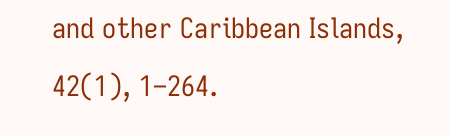and other Caribbean Islands, 42(1), 1–264.